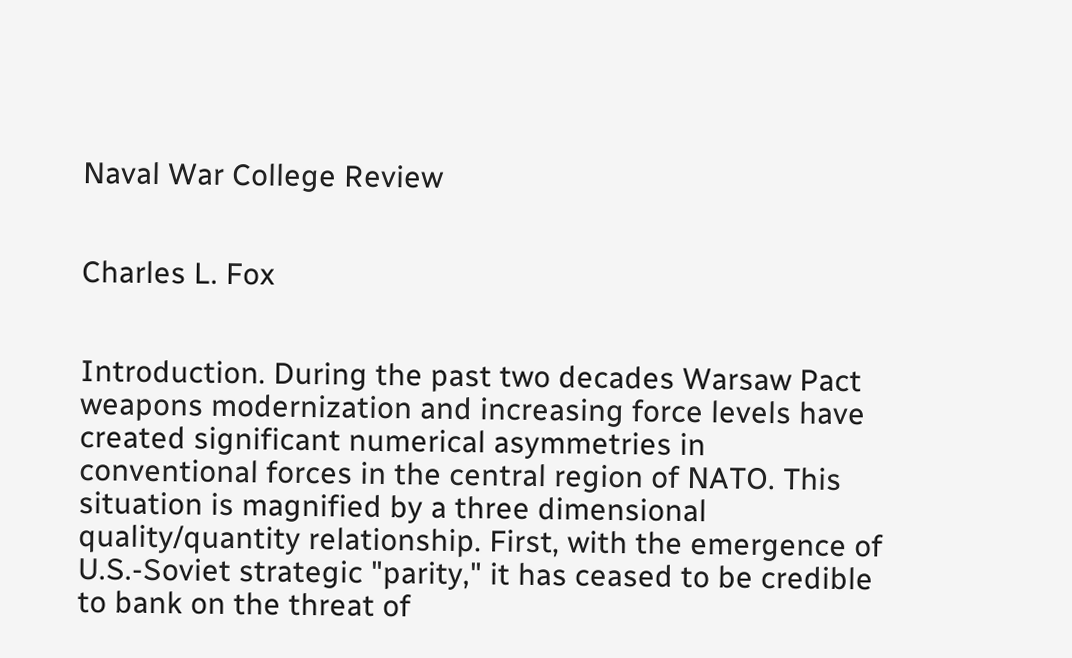Naval War College Review


Charles L. Fox


Introduction. During the past two decades Warsaw Pact weapons modernization and increasing force levels have created significant numerical asymmetries in conventional forces in the central region of NATO. This situation is magnified by a three dimensional quality/quantity relationship. First, with the emergence of U.S.-Soviet strategic "parity," it has ceased to be credible to bank on the threat of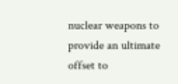nuclear weapons to provide an ultimate offset to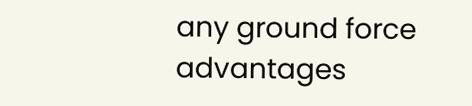any ground force advantages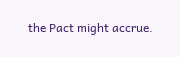the Pact might accrue.